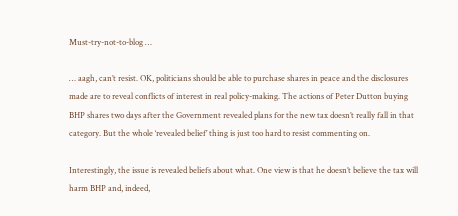Must-try-not-to-blog …

… aagh, can’t resist. OK, politicians should be able to purchase shares in peace and the disclosures made are to reveal conflicts of interest in real policy-making. The actions of Peter Dutton buying BHP shares two days after the Government revealed plans for the new tax doesn’t really fall in that category. But the whole ‘revealed belief’ thing is just too hard to resist commenting on.

Interestingly, the issue is revealed beliefs about what. One view is that he doesn’t believe the tax will harm BHP and, indeed,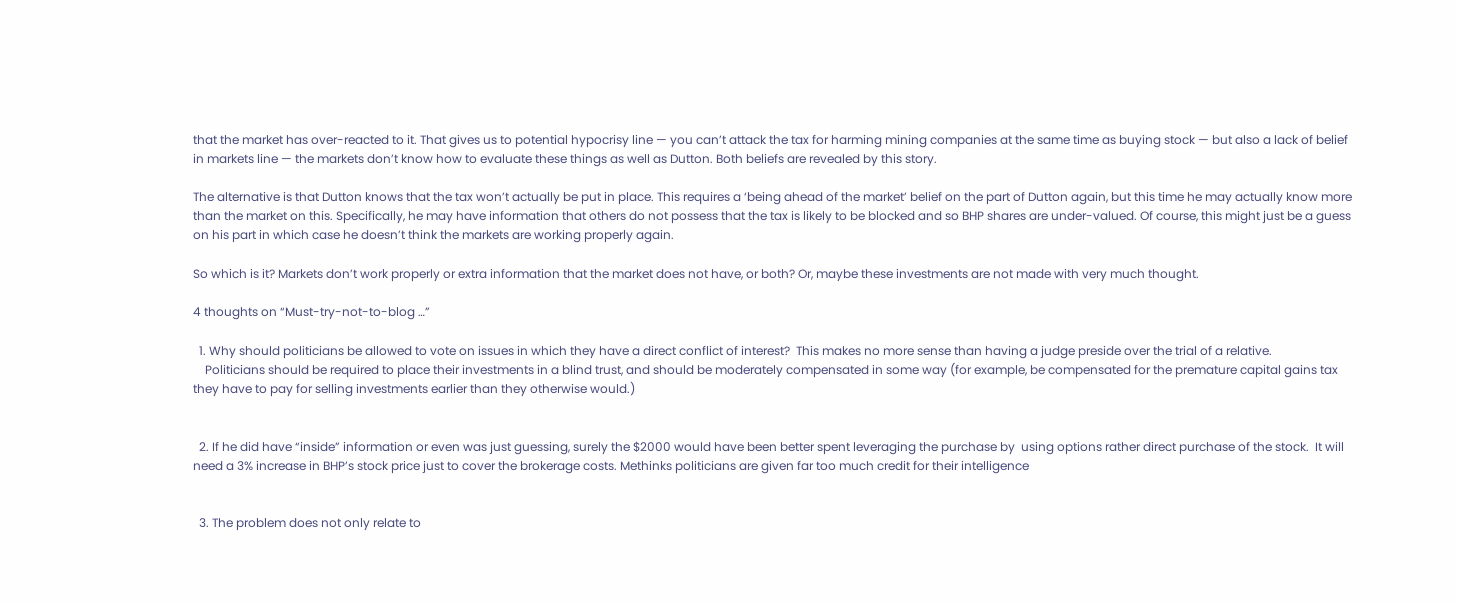that the market has over-reacted to it. That gives us to potential hypocrisy line — you can’t attack the tax for harming mining companies at the same time as buying stock — but also a lack of belief in markets line — the markets don’t know how to evaluate these things as well as Dutton. Both beliefs are revealed by this story.

The alternative is that Dutton knows that the tax won’t actually be put in place. This requires a ‘being ahead of the market’ belief on the part of Dutton again, but this time he may actually know more than the market on this. Specifically, he may have information that others do not possess that the tax is likely to be blocked and so BHP shares are under-valued. Of course, this might just be a guess on his part in which case he doesn’t think the markets are working properly again.

So which is it? Markets don’t work properly or extra information that the market does not have, or both? Or, maybe these investments are not made with very much thought.

4 thoughts on “Must-try-not-to-blog …”

  1. Why should politicians be allowed to vote on issues in which they have a direct conflict of interest?  This makes no more sense than having a judge preside over the trial of a relative.
    Politicians should be required to place their investments in a blind trust, and should be moderately compensated in some way (for example, be compensated for the premature capital gains tax they have to pay for selling investments earlier than they otherwise would.)


  2. If he did have “inside” information or even was just guessing, surely the $2000 would have been better spent leveraging the purchase by  using options rather direct purchase of the stock.  It will need a 3% increase in BHP’s stock price just to cover the brokerage costs. Methinks politicians are given far too much credit for their intelligence


  3. The problem does not only relate to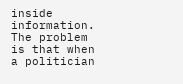inside information.  The problem is that when a politician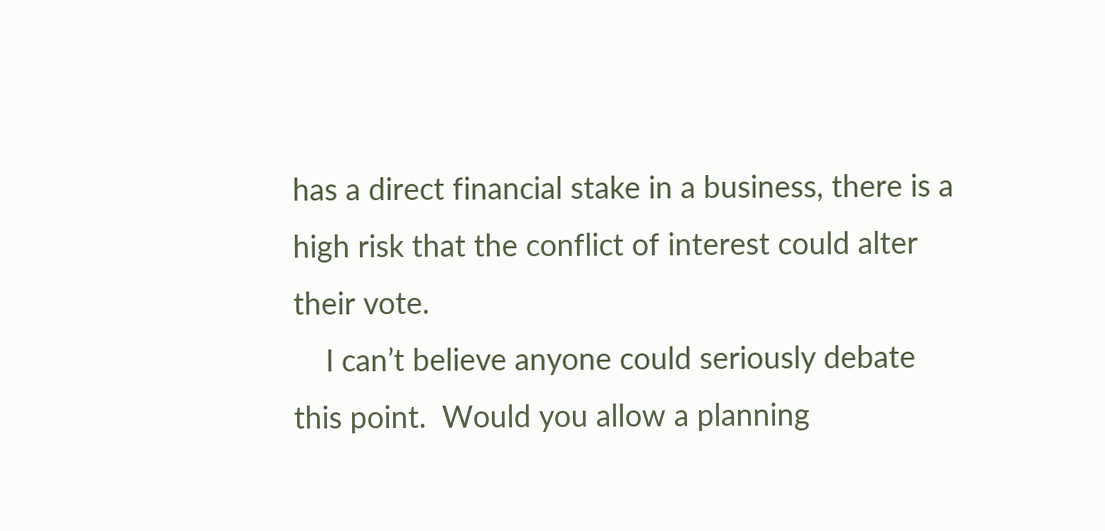has a direct financial stake in a business, there is a high risk that the conflict of interest could alter their vote.
    I can’t believe anyone could seriously debate this point.  Would you allow a planning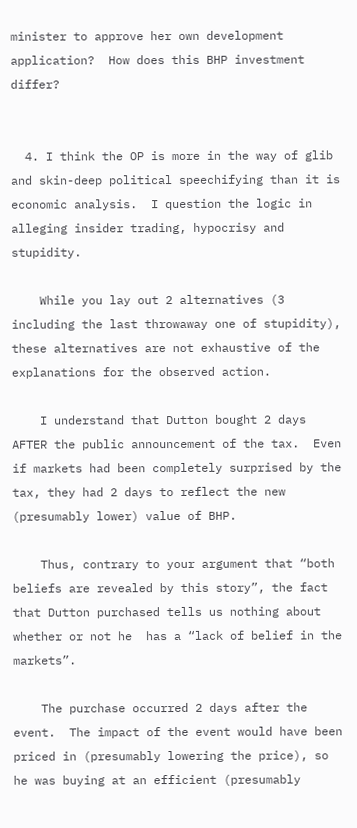minister to approve her own development application?  How does this BHP investment differ?


  4. I think the OP is more in the way of glib and skin-deep political speechifying than it is economic analysis.  I question the logic in alleging insider trading, hypocrisy and stupidity.

    While you lay out 2 alternatives (3 including the last throwaway one of stupidity), these alternatives are not exhaustive of the explanations for the observed action.

    I understand that Dutton bought 2 days AFTER the public announcement of the tax.  Even if markets had been completely surprised by the tax, they had 2 days to reflect the new (presumably lower) value of BHP.

    Thus, contrary to your argument that “both beliefs are revealed by this story”, the fact that Dutton purchased tells us nothing about whether or not he  has a “lack of belief in the markets”.

    The purchase occurred 2 days after the event.  The impact of the event would have been priced in (presumably lowering the price), so he was buying at an efficient (presumably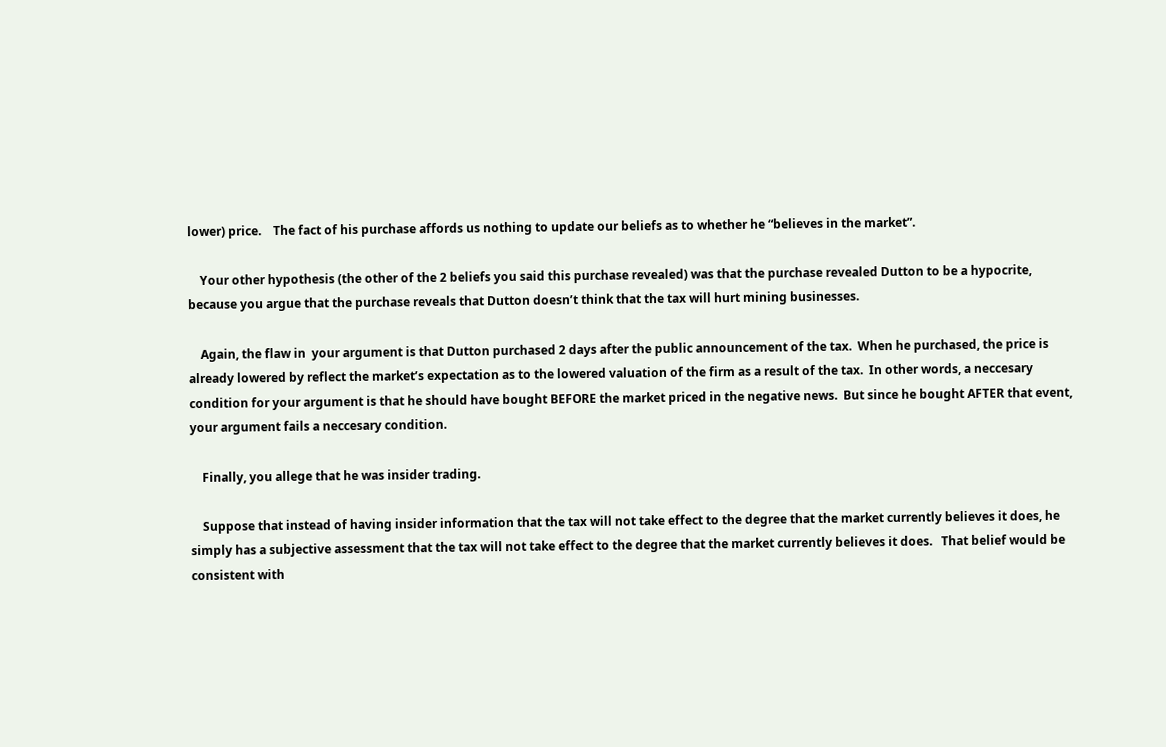lower) price.    The fact of his purchase affords us nothing to update our beliefs as to whether he “believes in the market”.

    Your other hypothesis (the other of the 2 beliefs you said this purchase revealed) was that the purchase revealed Dutton to be a hypocrite, because you argue that the purchase reveals that Dutton doesn’t think that the tax will hurt mining businesses.

    Again, the flaw in  your argument is that Dutton purchased 2 days after the public announcement of the tax.  When he purchased, the price is already lowered by reflect the market’s expectation as to the lowered valuation of the firm as a result of the tax.  In other words, a neccesary condition for your argument is that he should have bought BEFORE the market priced in the negative news.  But since he bought AFTER that event, your argument fails a neccesary condition.

    Finally, you allege that he was insider trading.

    Suppose that instead of having insider information that the tax will not take effect to the degree that the market currently believes it does, he simply has a subjective assessment that the tax will not take effect to the degree that the market currently believes it does.   That belief would be consistent with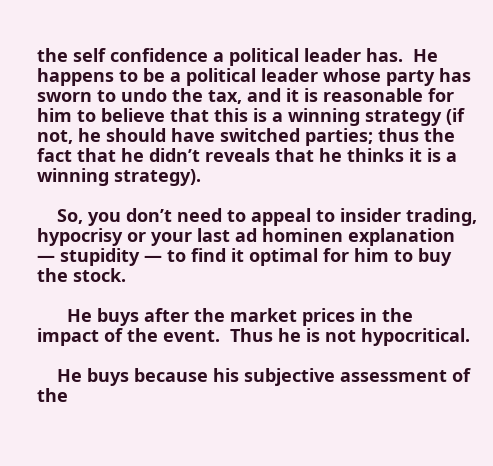the self confidence a political leader has.  He happens to be a political leader whose party has sworn to undo the tax, and it is reasonable for him to believe that this is a winning strategy (if not, he should have switched parties; thus the fact that he didn’t reveals that he thinks it is a winning strategy).

    So, you don’t need to appeal to insider trading, hypocrisy or your last ad hominen explanation — stupidity — to find it optimal for him to buy the stock.

      He buys after the market prices in the impact of the event.  Thus he is not hypocritical.

    He buys because his subjective assessment of the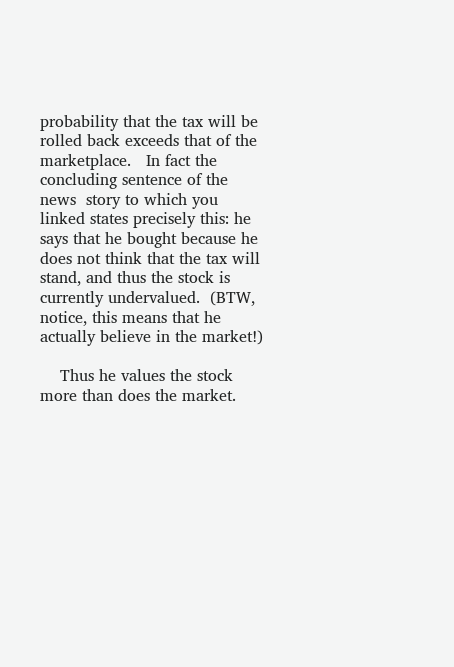probability that the tax will be rolled back exceeds that of the marketplace.   In fact the concluding sentence of the news  story to which you linked states precisely this: he says that he bought because he does not think that the tax will stand, and thus the stock is currently undervalued.  (BTW, notice, this means that he actually believe in the market!)

    Thus he values the stock more than does the market.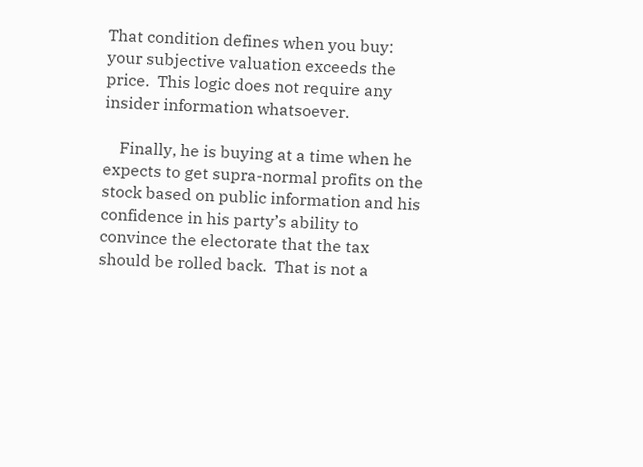That condition defines when you buy: your subjective valuation exceeds the price.  This logic does not require any insider information whatsoever.

    Finally, he is buying at a time when he expects to get supra-normal profits on the stock based on public information and his confidence in his party’s ability to convince the electorate that the tax should be rolled back.  That is not a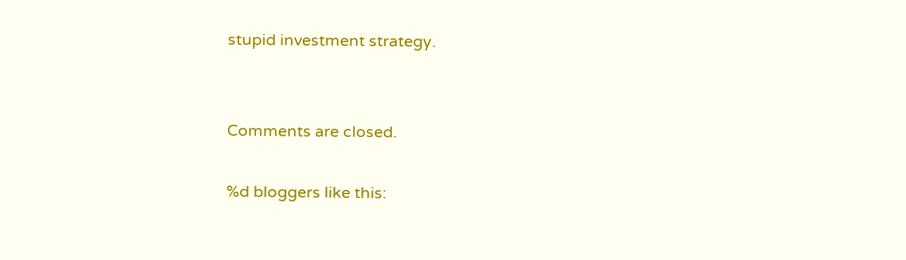stupid investment strategy.


Comments are closed.

%d bloggers like this: